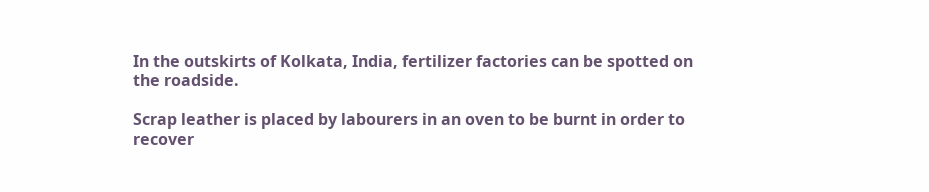In the outskirts of Kolkata, India, fertilizer factories can be spotted on the roadside.

Scrap leather is placed by labourers in an oven to be burnt in order to recover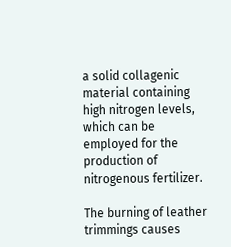a solid collagenic material containing high nitrogen levels, which can be employed for the production of nitrogenous fertilizer.

The burning of leather trimmings causes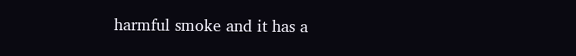harmful smoke and it has a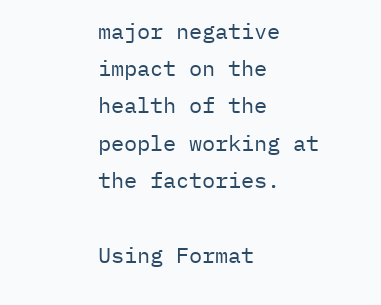major negative impact on the health of the people working at the factories.

Using Format